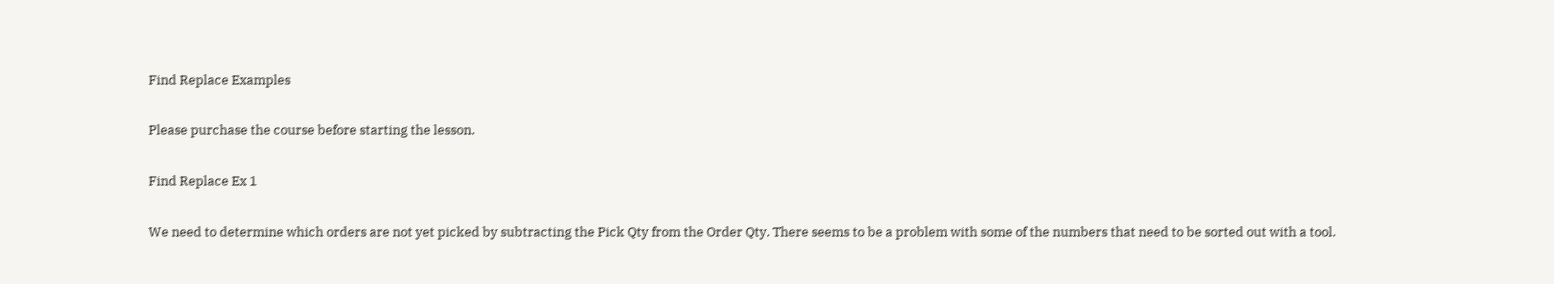Find Replace Examples

Please purchase the course before starting the lesson.

Find Replace Ex 1

We need to determine which orders are not yet picked by subtracting the Pick Qty from the Order Qty. There seems to be a problem with some of the numbers that need to be sorted out with a tool.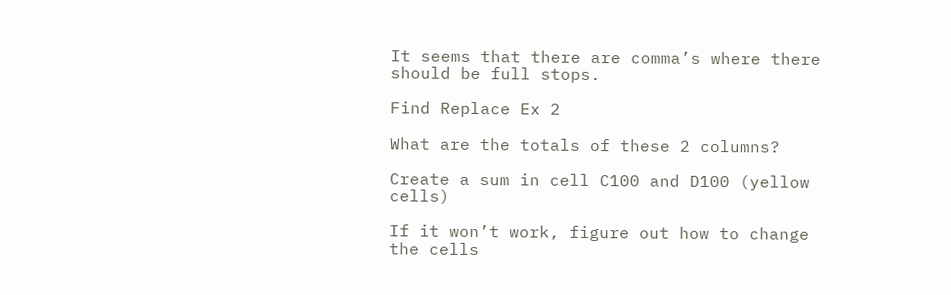It seems that there are comma’s where there should be full stops.

Find Replace Ex 2

What are the totals of these 2 columns?

Create a sum in cell C100 and D100 (yellow cells)

If it won’t work, figure out how to change the cells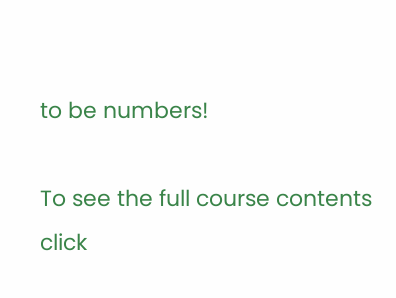to be numbers!

To see the full course contents click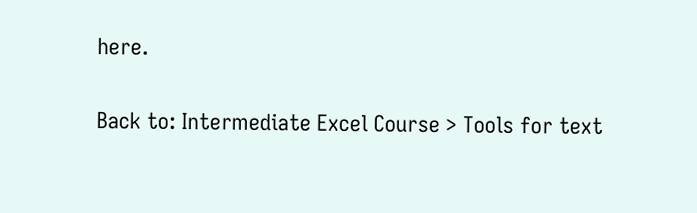here.

Back to: Intermediate Excel Course > Tools for text